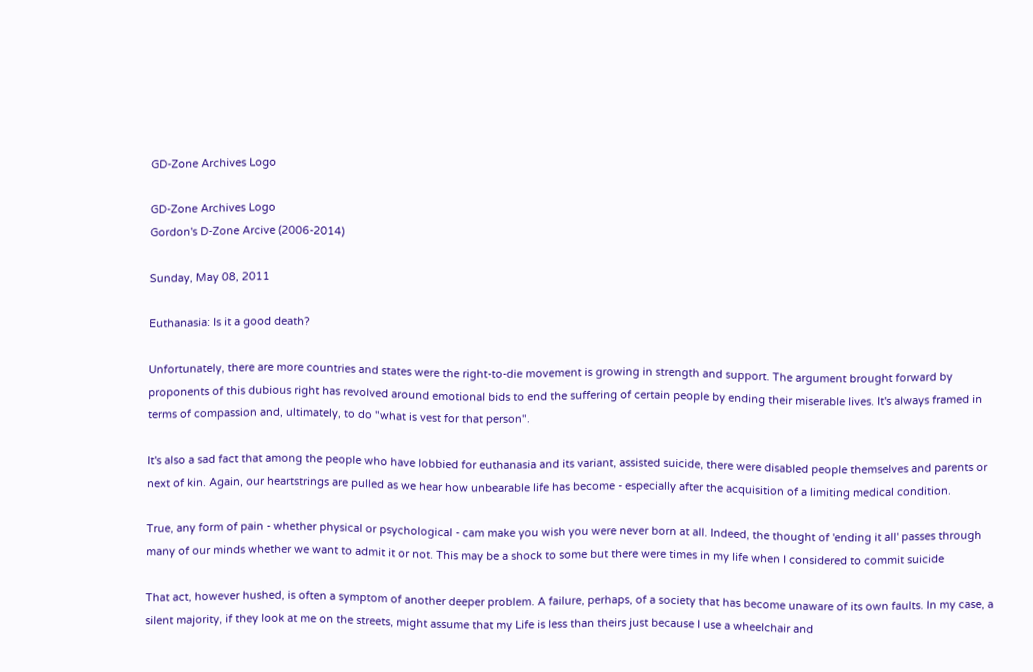GD-Zone Archives Logo

GD-Zone Archives Logo
Gordon's D-Zone Arcive (2006-2014)

Sunday, May 08, 2011

Euthanasia: Is it a good death?

Unfortunately, there are more countries and states were the right-to-die movement is growing in strength and support. The argument brought forward by proponents of this dubious right has revolved around emotional bids to end the suffering of certain people by ending their miserable lives. It's always framed in terms of compassion and, ultimately, to do "what is vest for that person".

It's also a sad fact that among the people who have lobbied for euthanasia and its variant, assisted suicide, there were disabled people themselves and parents or next of kin. Again, our heartstrings are pulled as we hear how unbearable life has become - especially after the acquisition of a limiting medical condition.

True, any form of pain - whether physical or psychological - cam make you wish you were never born at all. Indeed, the thought of 'ending it all' passes through many of our minds whether we want to admit it or not. This may be a shock to some but there were times in my life when I considered to commit suicide

That act, however hushed, is often a symptom of another deeper problem. A failure, perhaps, of a society that has become unaware of its own faults. In my case, a silent majority, if they look at me on the streets, might assume that my Life is less than theirs just because I use a wheelchair and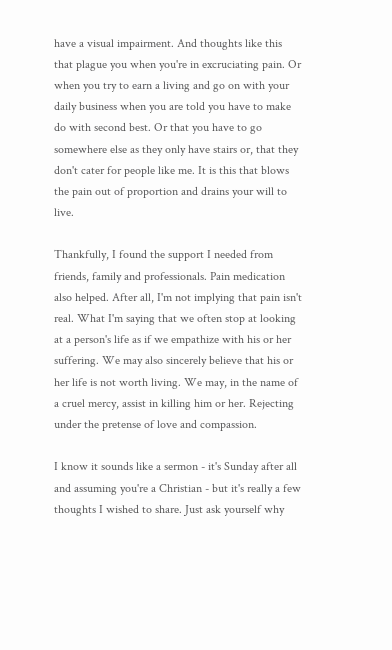have a visual impairment. And thoughts like this that plague you when you're in excruciating pain. Or when you try to earn a living and go on with your daily business when you are told you have to make do with second best. Or that you have to go somewhere else as they only have stairs or, that they don't cater for people like me. It is this that blows the pain out of proportion and drains your will to live.

Thankfully, I found the support I needed from friends, family and professionals. Pain medication also helped. After all, I'm not implying that pain isn't real. What I'm saying that we often stop at looking at a person's life as if we empathize with his or her suffering. We may also sincerely believe that his or her life is not worth living. We may, in the name of a cruel mercy, assist in killing him or her. Rejecting under the pretense of love and compassion.

I know it sounds like a sermon - it's Sunday after all and assuming you're a Christian - but it's really a few thoughts I wished to share. Just ask yourself why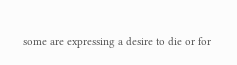some are expressing a desire to die or for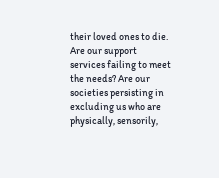their loved ones to die. Are our support services failing to meet the needs? Are our societies persisting in excluding us who are physically, sensorily,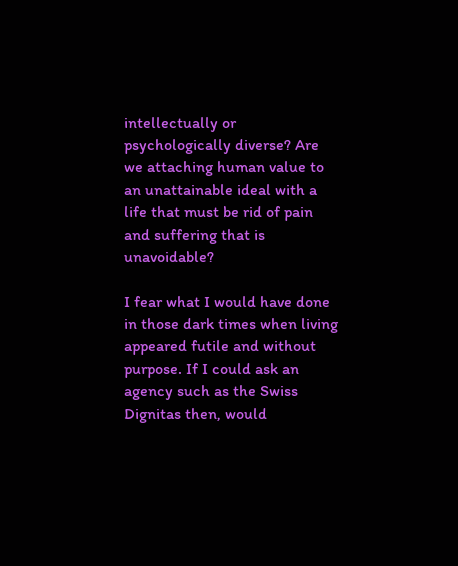intellectually or psychologically diverse? Are we attaching human value to an unattainable ideal with a life that must be rid of pain and suffering that is unavoidable?

I fear what I would have done in those dark times when living appeared futile and without purpose. If I could ask an agency such as the Swiss Dignitas then, would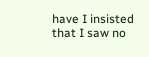have I insisted that I saw no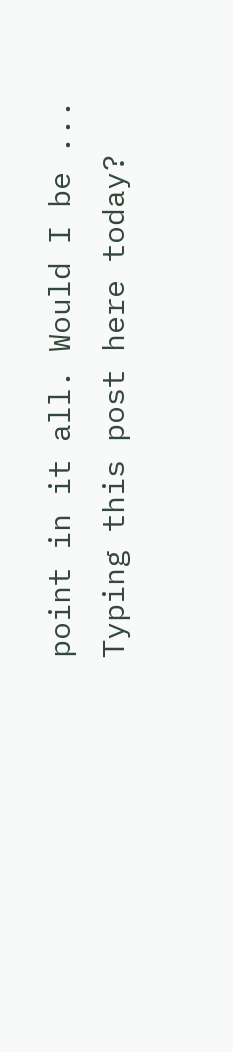point in it all. Would I be ... Typing this post here today?